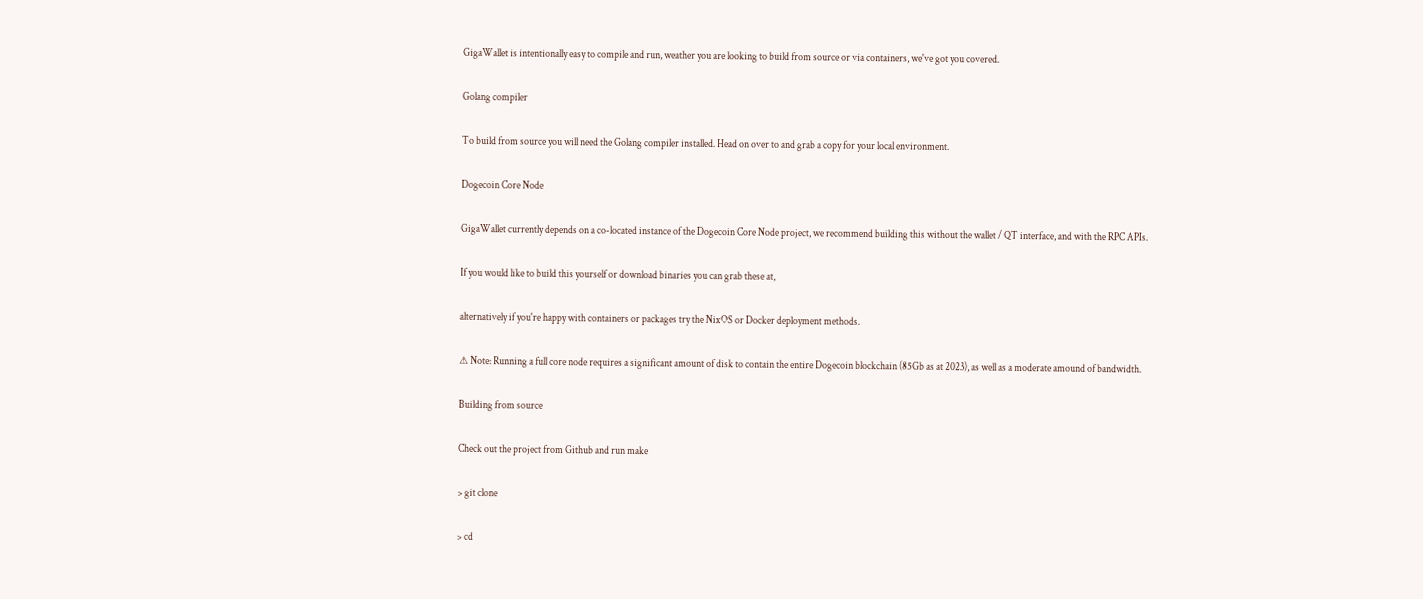GigaWallet is intentionally easy to compile and run, weather you are looking to build from source or via containers, we've got you covered.

Golang compiler

To build from source you will need the Golang compiler installed. Head on over to and grab a copy for your local environment.

Dogecoin Core Node

GigaWallet currently depends on a co-located instance of the Dogecoin Core Node project, we recommend building this without the wallet / QT interface, and with the RPC APIs.

If you would like to build this yourself or download binaries you can grab these at,

alternatively if you're happy with containers or packages try the NixOS or Docker deployment methods.

⚠ Note: Running a full core node requires a significant amount of disk to contain the entire Dogecoin blockchain (85Gb as at 2023), as well as a moderate amound of bandwidth.

Building from source

Check out the project from Github and run make

> git clone

> cd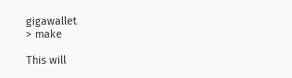gigawallet
> make

This will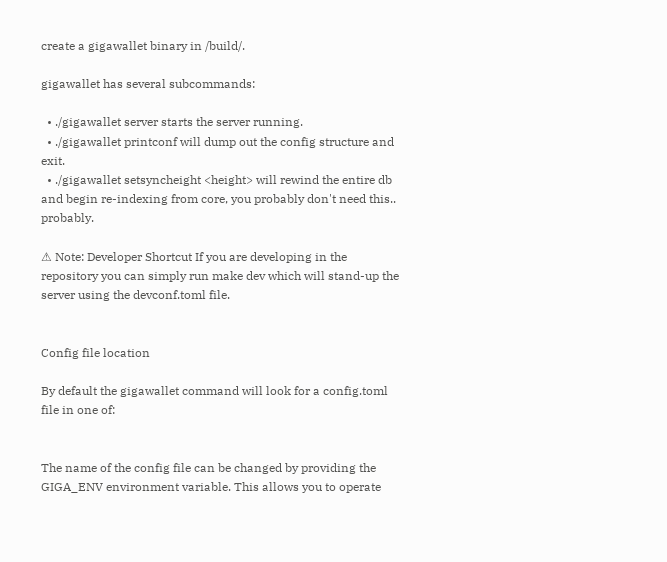create a gigawallet binary in /build/.

gigawallet has several subcommands:

  • ./gigawallet server starts the server running.
  • ./gigawallet printconf will dump out the config structure and exit.
  • ./gigawallet setsyncheight <height> will rewind the entire db and begin re-indexing from core, you probably don't need this.. probably.

⚠ Note: Developer Shortcut If you are developing in the repository you can simply run make dev which will stand-up the server using the devconf.toml file.


Config file location

By default the gigawallet command will look for a config.toml file in one of:


The name of the config file can be changed by providing the GIGA_ENV environment variable. This allows you to operate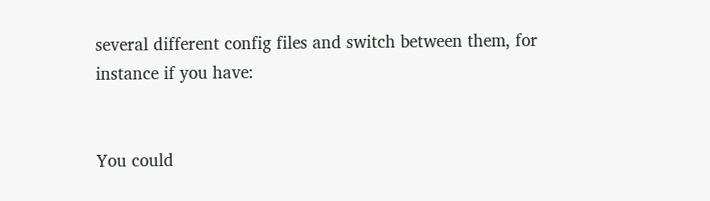several different config files and switch between them, for instance if you have:


You could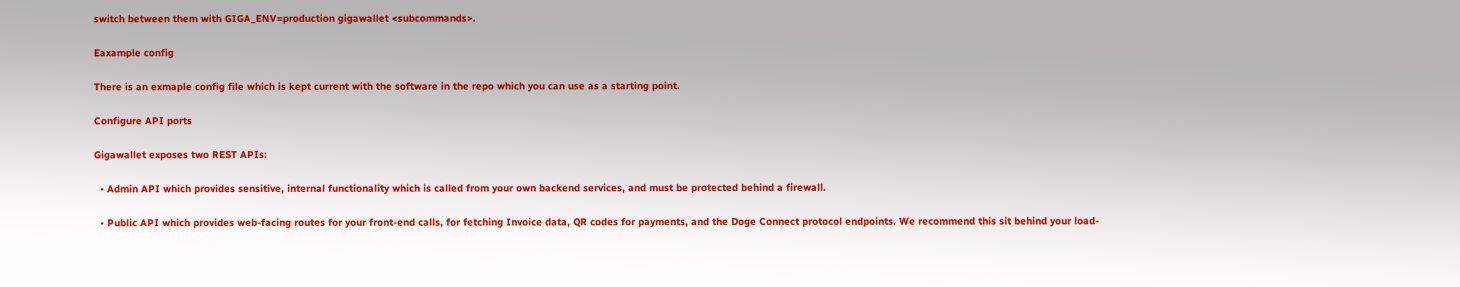switch between them with GIGA_ENV=production gigawallet <subcommands>.

Eaxample config

There is an exmaple config file which is kept current with the software in the repo which you can use as a starting point.

Configure API ports

Gigawallet exposes two REST APIs:

  • Admin API which provides sensitive, internal functionality which is called from your own backend services, and must be protected behind a firewall.

  • Public API which provides web-facing routes for your front-end calls, for fetching Invoice data, QR codes for payments, and the Doge Connect protocol endpoints. We recommend this sit behind your load-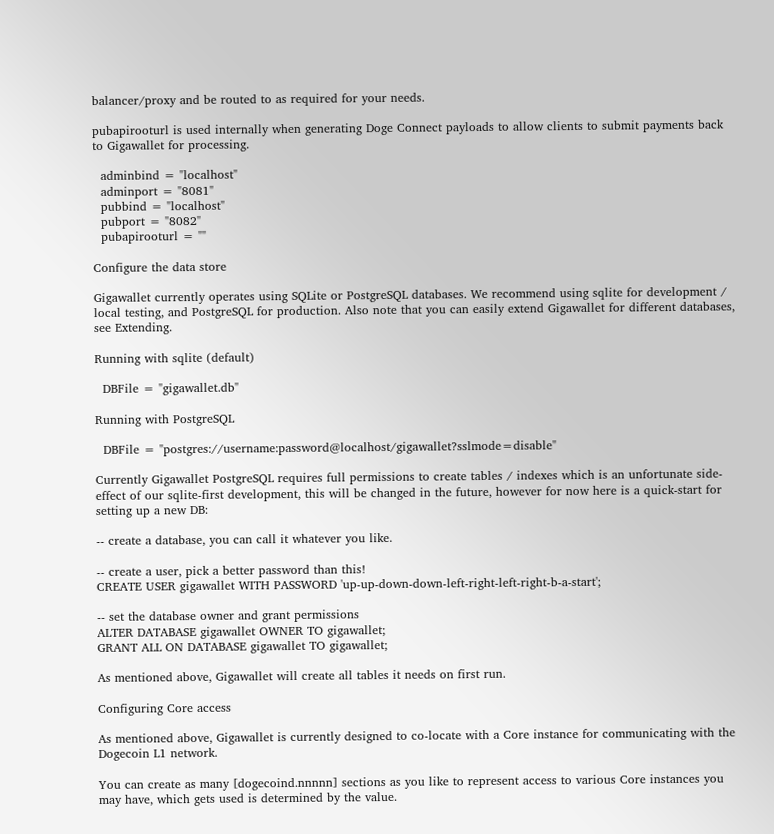balancer/proxy and be routed to as required for your needs.

pubapirooturl is used internally when generating Doge Connect payloads to allow clients to submit payments back to Gigawallet for processing.

  adminbind = "localhost"
  adminport = "8081"
  pubbind = "localhost"
  pubport = "8082"
  pubapirooturl = ""

Configure the data store

Gigawallet currently operates using SQLite or PostgreSQL databases. We recommend using sqlite for development / local testing, and PostgreSQL for production. Also note that you can easily extend Gigawallet for different databases, see Extending.

Running with sqlite (default)

  DBFile = "gigawallet.db"

Running with PostgreSQL

  DBFile = "postgres://username:password@localhost/gigawallet?sslmode=disable"

Currently Gigawallet PostgreSQL requires full permissions to create tables / indexes which is an unfortunate side-effect of our sqlite-first development, this will be changed in the future, however for now here is a quick-start for setting up a new DB:

-- create a database, you can call it whatever you like.

-- create a user, pick a better password than this!
CREATE USER gigawallet WITH PASSWORD 'up-up-down-down-left-right-left-right-b-a-start';

-- set the database owner and grant permissions
ALTER DATABASE gigawallet OWNER TO gigawallet;
GRANT ALL ON DATABASE gigawallet TO gigawallet;

As mentioned above, Gigawallet will create all tables it needs on first run.

Configuring Core access

As mentioned above, Gigawallet is currently designed to co-locate with a Core instance for communicating with the Dogecoin L1 network.

You can create as many [dogecoind.nnnnn] sections as you like to represent access to various Core instances you may have, which gets used is determined by the value.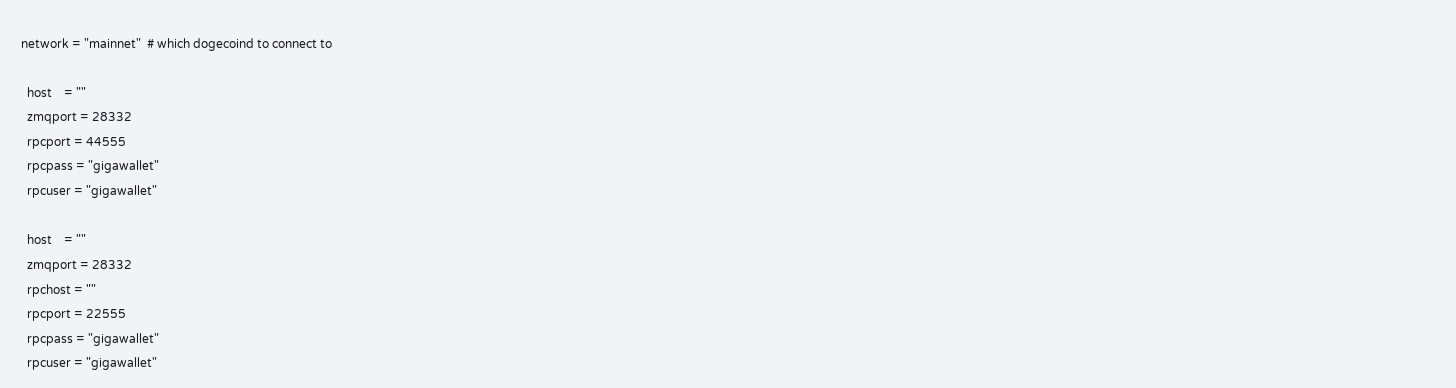network = "mainnet"  # which dogecoind to connect to

  host    = ""
  zmqport = 28332
  rpcport = 44555
  rpcpass = "gigawallet"
  rpcuser = "gigawallet"

  host    = ""
  zmqport = 28332
  rpchost = ""
  rpcport = 22555
  rpcpass = "gigawallet"
  rpcuser = "gigawallet"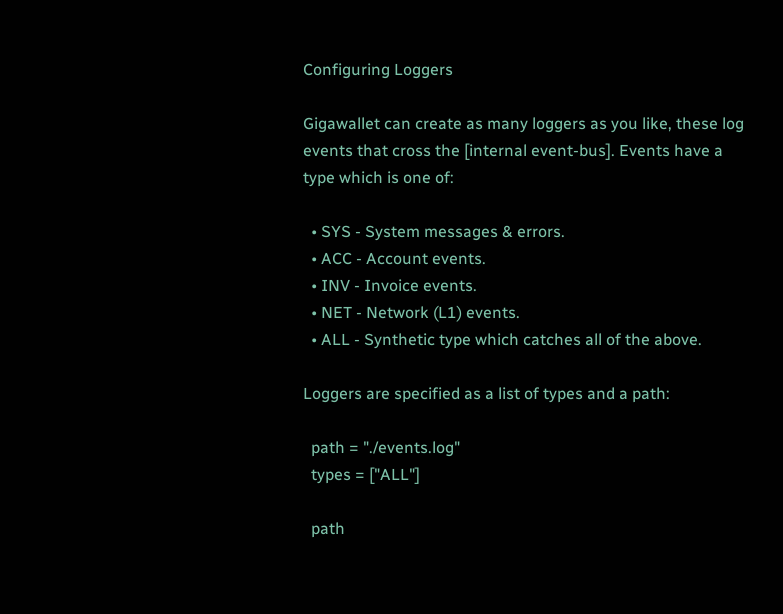Configuring Loggers

Gigawallet can create as many loggers as you like, these log events that cross the [internal event-bus]. Events have a type which is one of:

  • SYS - System messages & errors.
  • ACC - Account events.
  • INV - Invoice events.
  • NET - Network (L1) events.
  • ALL - Synthetic type which catches all of the above.

Loggers are specified as a list of types and a path:

  path = "./events.log"
  types = ["ALL"]

  path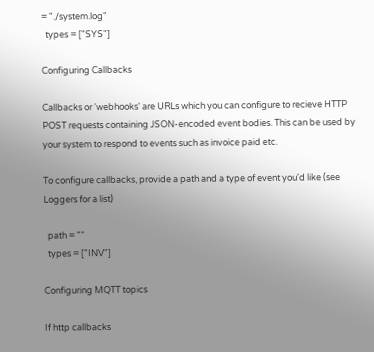= "./system.log"
  types = ["SYS"]

Configuring Callbacks

Callbacks or 'webhooks' are URLs which you can configure to recieve HTTP POST requests containing JSON-encoded event bodies. This can be used by your system to respond to events such as invoice paid etc.

To configure callbacks, provide a path and a type of event you'd like (see Loggers for a list)

  path = ""
  types = ["INV"]

Configuring MQTT topics

If http callbacks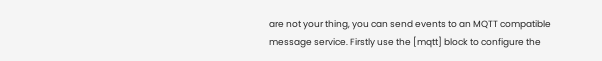are not your thing, you can send events to an MQTT compatible message service. Firstly use the [mqtt] block to configure the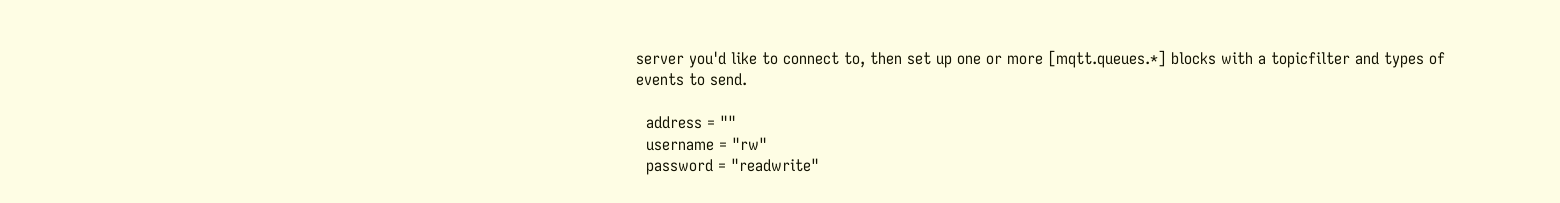server you'd like to connect to, then set up one or more [mqtt.queues.*] blocks with a topicfilter and types of events to send.

  address = ""
  username = "rw"
  password = "readwrite"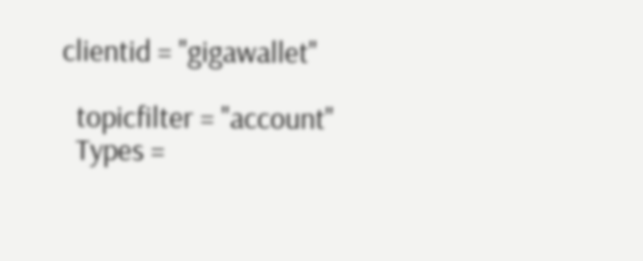clientid = "gigawallet"

  topicfilter = "account"
  Types =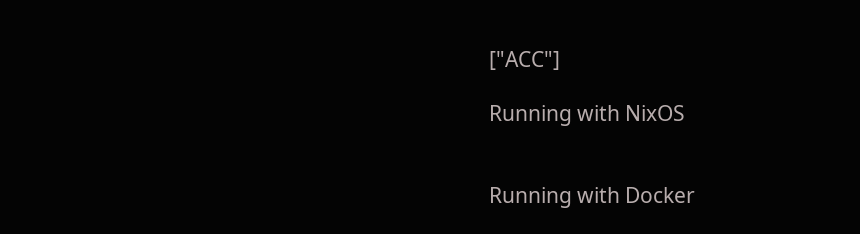["ACC"]

Running with NixOS


Running with Docker